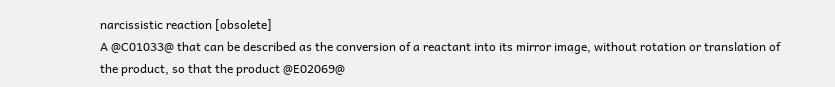narcissistic reaction [obsolete]
A @C01033@ that can be described as the conversion of a reactant into its mirror image, without rotation or translation of the product, so that the product @E02069@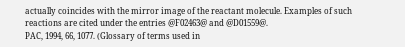actually coincides with the mirror image of the reactant molecule. Examples of such reactions are cited under the entries @F02463@ and @D01559@.
PAC, 1994, 66, 1077. (Glossary of terms used in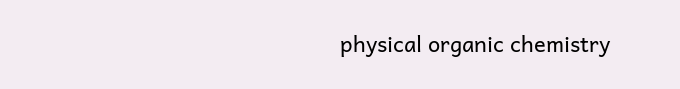physical organic chemistry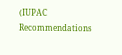(IUPAC Recommendations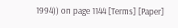1994)) on page 1144 [Terms] [Paper]